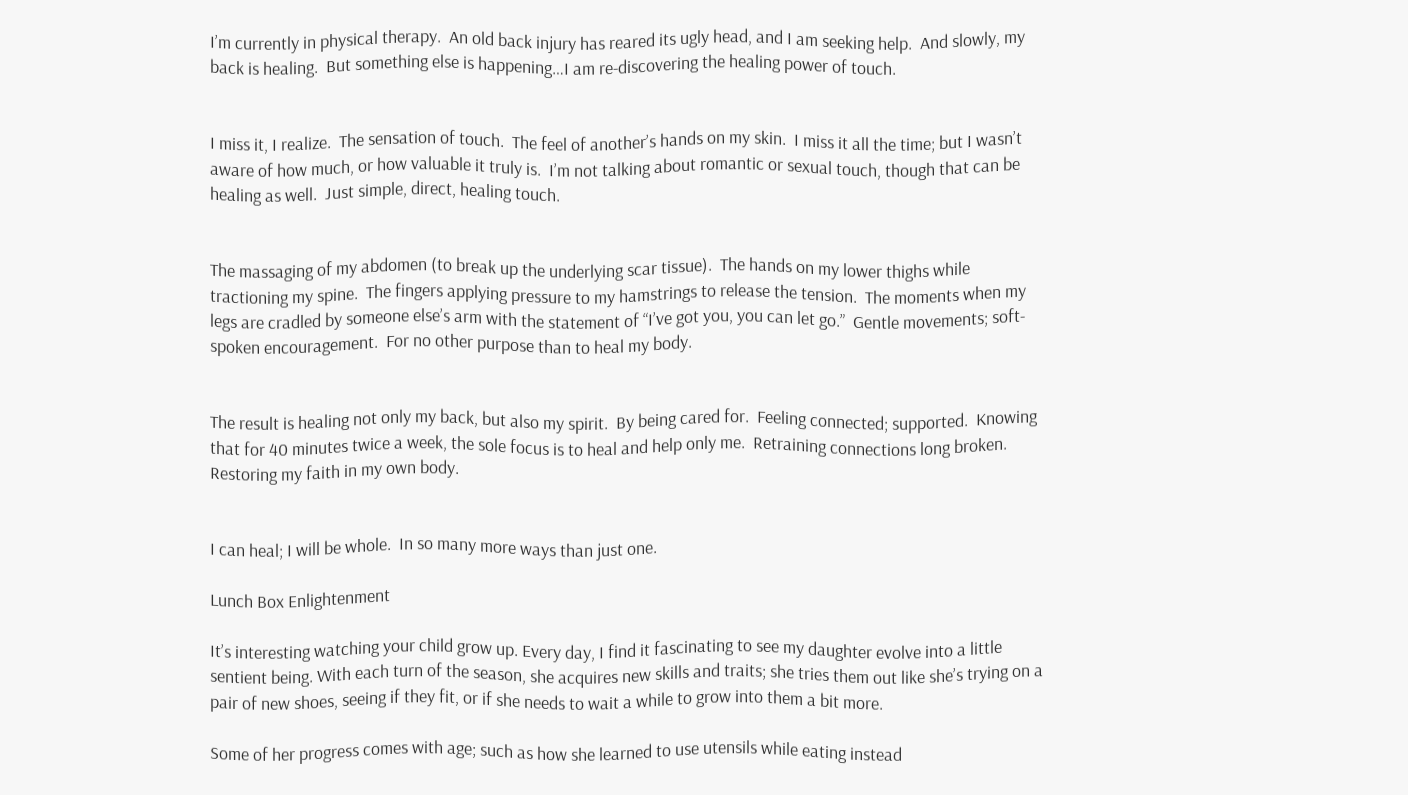I’m currently in physical therapy.  An old back injury has reared its ugly head, and I am seeking help.  And slowly, my back is healing.  But something else is happening…I am re-discovering the healing power of touch.


I miss it, I realize.  The sensation of touch.  The feel of another’s hands on my skin.  I miss it all the time; but I wasn’t aware of how much, or how valuable it truly is.  I’m not talking about romantic or sexual touch, though that can be healing as well.  Just simple, direct, healing touch.


The massaging of my abdomen (to break up the underlying scar tissue).  The hands on my lower thighs while tractioning my spine.  The fingers applying pressure to my hamstrings to release the tension.  The moments when my legs are cradled by someone else’s arm with the statement of “I’ve got you, you can let go.”  Gentle movements; soft-spoken encouragement.  For no other purpose than to heal my body.


The result is healing not only my back, but also my spirit.  By being cared for.  Feeling connected; supported.  Knowing that for 40 minutes twice a week, the sole focus is to heal and help only me.  Retraining connections long broken.  Restoring my faith in my own body.


I can heal; I will be whole.  In so many more ways than just one.

Lunch Box Enlightenment

It’s interesting watching your child grow up. Every day, I find it fascinating to see my daughter evolve into a little sentient being. With each turn of the season, she acquires new skills and traits; she tries them out like she’s trying on a pair of new shoes, seeing if they fit, or if she needs to wait a while to grow into them a bit more.

Some of her progress comes with age; such as how she learned to use utensils while eating instead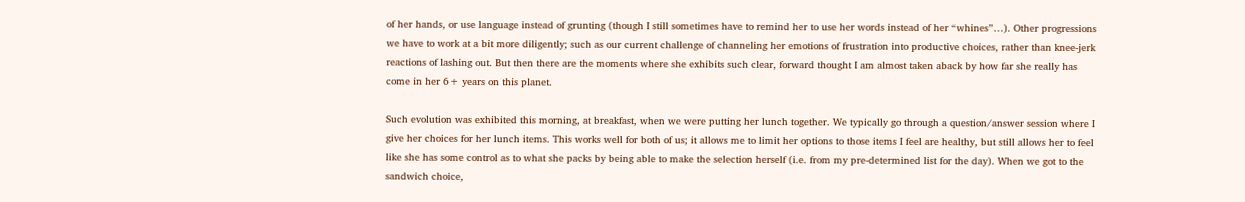of her hands, or use language instead of grunting (though I still sometimes have to remind her to use her words instead of her “whines”…). Other progressions we have to work at a bit more diligently; such as our current challenge of channeling her emotions of frustration into productive choices, rather than knee-jerk reactions of lashing out. But then there are the moments where she exhibits such clear, forward thought I am almost taken aback by how far she really has come in her 6+ years on this planet.

Such evolution was exhibited this morning, at breakfast, when we were putting her lunch together. We typically go through a question/answer session where I give her choices for her lunch items. This works well for both of us; it allows me to limit her options to those items I feel are healthy, but still allows her to feel like she has some control as to what she packs by being able to make the selection herself (i.e. from my pre-determined list for the day). When we got to the sandwich choice,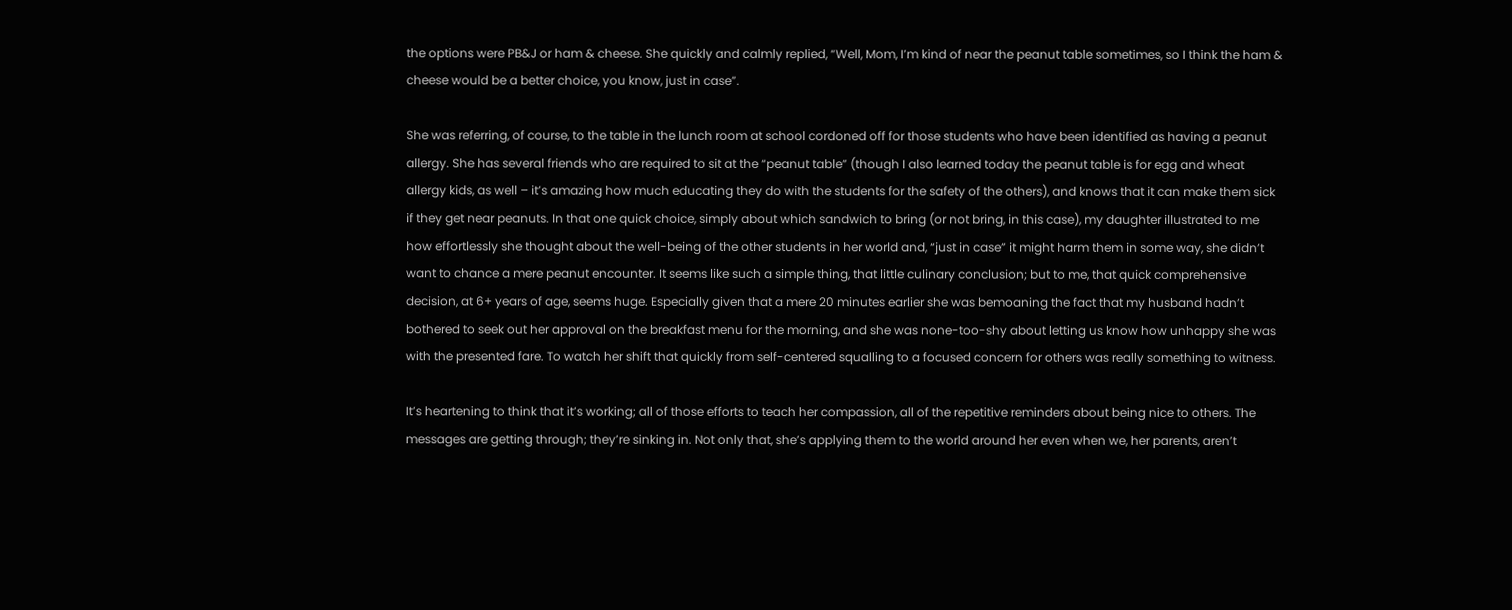the options were PB&J or ham & cheese. She quickly and calmly replied, “Well, Mom, I’m kind of near the peanut table sometimes, so I think the ham & cheese would be a better choice, you know, just in case”.

She was referring, of course, to the table in the lunch room at school cordoned off for those students who have been identified as having a peanut allergy. She has several friends who are required to sit at the “peanut table” (though I also learned today the peanut table is for egg and wheat allergy kids, as well – it’s amazing how much educating they do with the students for the safety of the others), and knows that it can make them sick if they get near peanuts. In that one quick choice, simply about which sandwich to bring (or not bring, in this case), my daughter illustrated to me how effortlessly she thought about the well-being of the other students in her world and, “just in case” it might harm them in some way, she didn’t want to chance a mere peanut encounter. It seems like such a simple thing, that little culinary conclusion; but to me, that quick comprehensive decision, at 6+ years of age, seems huge. Especially given that a mere 20 minutes earlier she was bemoaning the fact that my husband hadn’t bothered to seek out her approval on the breakfast menu for the morning, and she was none-too-shy about letting us know how unhappy she was with the presented fare. To watch her shift that quickly from self-centered squalling to a focused concern for others was really something to witness.

It’s heartening to think that it’s working; all of those efforts to teach her compassion, all of the repetitive reminders about being nice to others. The messages are getting through; they’re sinking in. Not only that, she’s applying them to the world around her even when we, her parents, aren’t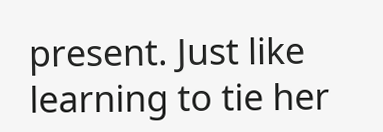present. Just like learning to tie her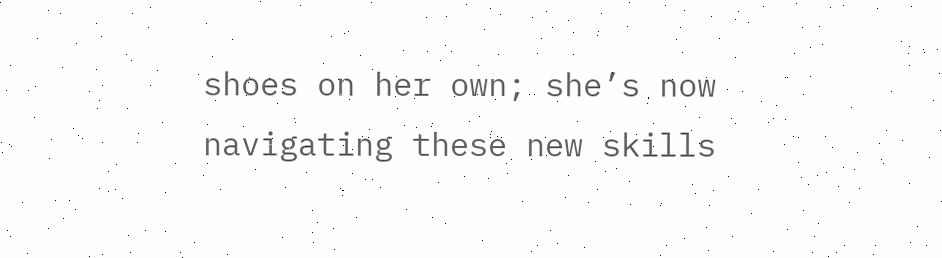shoes on her own; she’s now navigating these new skills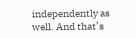independently as well. And that’s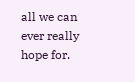all we can ever really hope for.